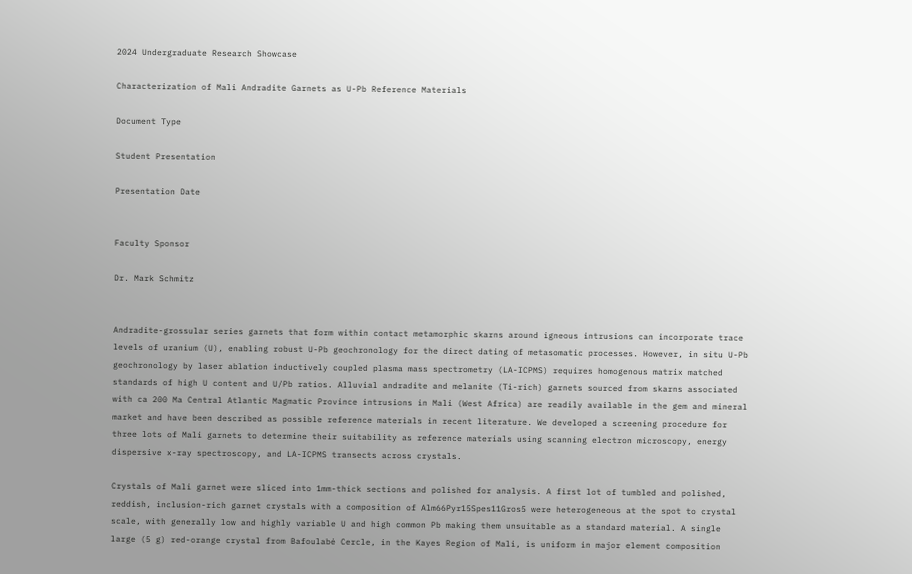2024 Undergraduate Research Showcase

Characterization of Mali Andradite Garnets as U-Pb Reference Materials

Document Type

Student Presentation

Presentation Date


Faculty Sponsor

Dr. Mark Schmitz


Andradite-grossular series garnets that form within contact metamorphic skarns around igneous intrusions can incorporate trace levels of uranium (U), enabling robust U-Pb geochronology for the direct dating of metasomatic processes. However, in situ U-Pb geochronology by laser ablation inductively coupled plasma mass spectrometry (LA-ICPMS) requires homogenous matrix matched standards of high U content and U/Pb ratios. Alluvial andradite and melanite (Ti-rich) garnets sourced from skarns associated with ca 200 Ma Central Atlantic Magmatic Province intrusions in Mali (West Africa) are readily available in the gem and mineral market and have been described as possible reference materials in recent literature. We developed a screening procedure for three lots of Mali garnets to determine their suitability as reference materials using scanning electron microscopy, energy dispersive x-ray spectroscopy, and LA-ICPMS transects across crystals.

Crystals of Mali garnet were sliced into 1mm-thick sections and polished for analysis. A first lot of tumbled and polished, reddish, inclusion-rich garnet crystals with a composition of Alm66Pyr15Spes11Gros5 were heterogeneous at the spot to crystal scale, with generally low and highly variable U and high common Pb making them unsuitable as a standard material. A single large (5 g) red-orange crystal from Bafoulabé Cercle, in the Kayes Region of Mali, is uniform in major element composition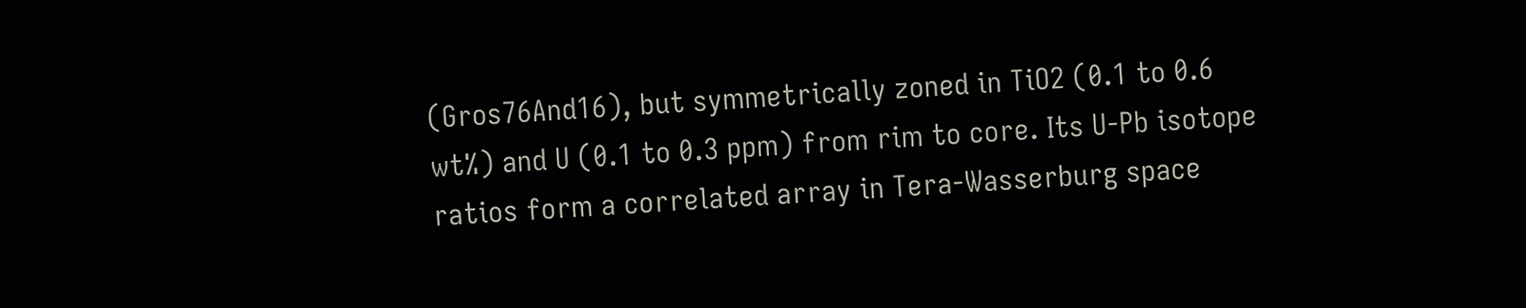(Gros76And16), but symmetrically zoned in TiO2 (0.1 to 0.6 wt%) and U (0.1 to 0.3 ppm) from rim to core. Its U-Pb isotope ratios form a correlated array in Tera-Wasserburg space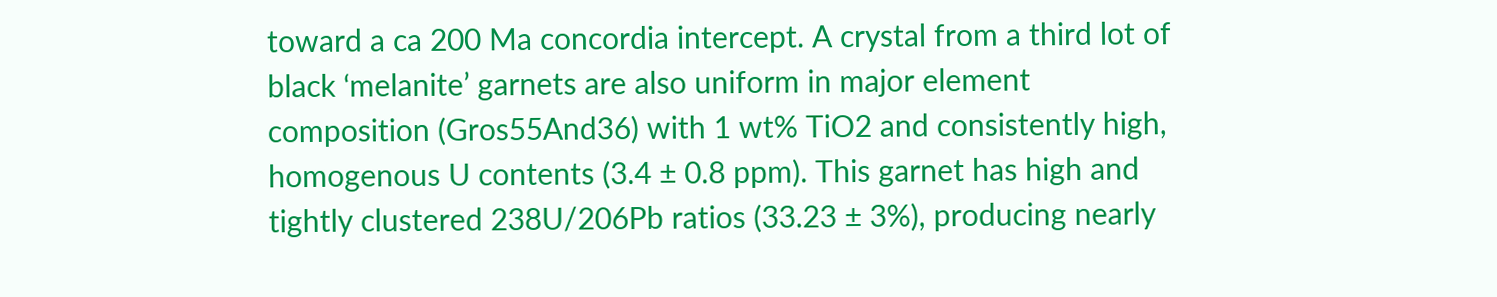toward a ca 200 Ma concordia intercept. A crystal from a third lot of black ‘melanite’ garnets are also uniform in major element composition (Gros55And36) with 1 wt% TiO2 and consistently high, homogenous U contents (3.4 ± 0.8 ppm). This garnet has high and tightly clustered 238U/206Pb ratios (33.23 ± 3%), producing nearly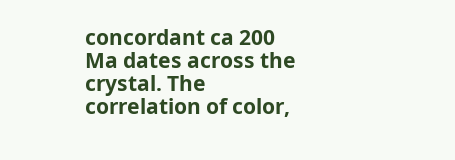concordant ca 200 Ma dates across the crystal. The correlation of color,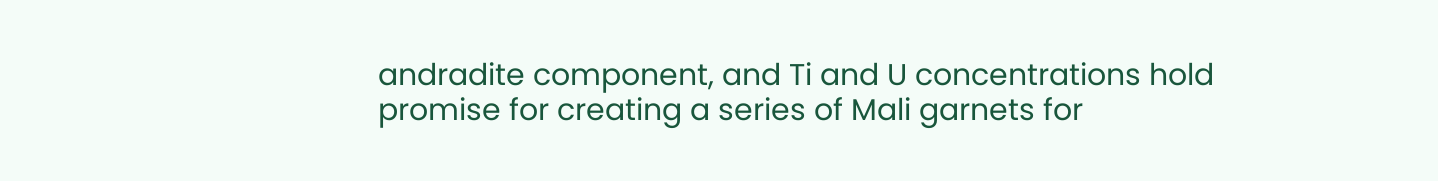andradite component, and Ti and U concentrations hold promise for creating a series of Mali garnets for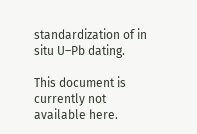standardization of in situ U–Pb dating.

This document is currently not available here.